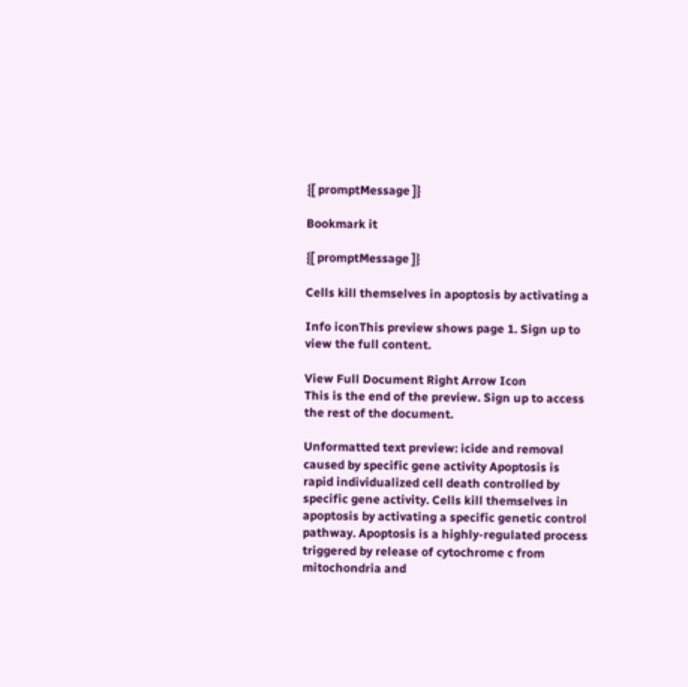{[ promptMessage ]}

Bookmark it

{[ promptMessage ]}

Cells kill themselves in apoptosis by activating a

Info iconThis preview shows page 1. Sign up to view the full content.

View Full Document Right Arrow Icon
This is the end of the preview. Sign up to access the rest of the document.

Unformatted text preview: icide and removal caused by specific gene activity Apoptosis is rapid individualized cell death controlled by specific gene activity. Cells kill themselves in apoptosis by activating a specific genetic control pathway. Apoptosis is a highly-regulated process triggered by release of cytochrome c from mitochondria and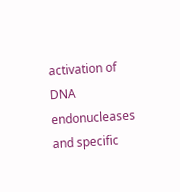activation of DNA endonucleases and specific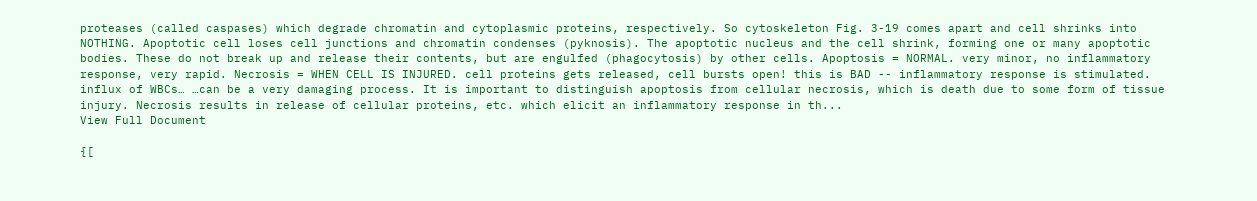proteases (called caspases) which degrade chromatin and cytoplasmic proteins, respectively. So cytoskeleton Fig. 3-19 comes apart and cell shrinks into NOTHING. Apoptotic cell loses cell junctions and chromatin condenses (pyknosis). The apoptotic nucleus and the cell shrink, forming one or many apoptotic bodies. These do not break up and release their contents, but are engulfed (phagocytosis) by other cells. Apoptosis = NORMAL. very minor, no inflammatory response, very rapid. Necrosis = WHEN CELL IS INJURED. cell proteins gets released, cell bursts open! this is BAD -- inflammatory response is stimulated. influx of WBCs… …can be a very damaging process. It is important to distinguish apoptosis from cellular necrosis, which is death due to some form of tissue injury. Necrosis results in release of cellular proteins, etc. which elicit an inflammatory response in th...
View Full Document

{[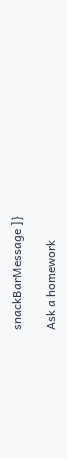snackBarMessage ]}

Ask a homework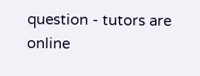question - tutors are online